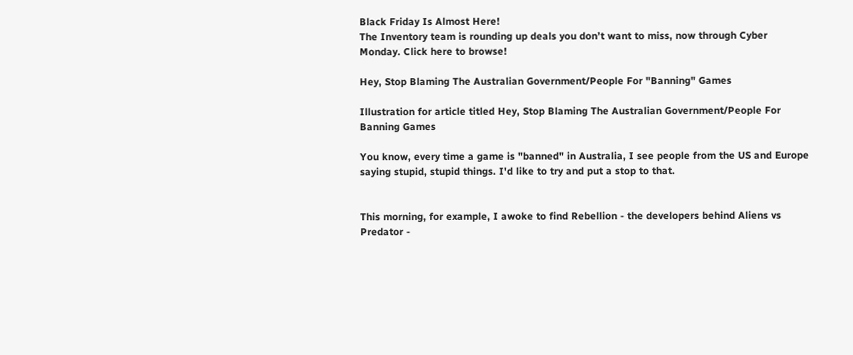Black Friday Is Almost Here!
The Inventory team is rounding up deals you don’t want to miss, now through Cyber Monday. Click here to browse!

Hey, Stop Blaming The Australian Government/People For "Banning" Games

Illustration for article titled Hey, Stop Blaming The Australian Government/People For Banning Games

You know, every time a game is "banned" in Australia, I see people from the US and Europe saying stupid, stupid things. I'd like to try and put a stop to that.


This morning, for example, I awoke to find Rebellion - the developers behind Aliens vs Predator -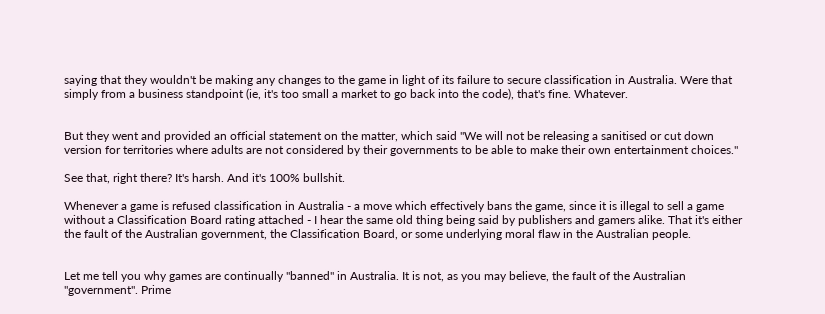saying that they wouldn't be making any changes to the game in light of its failure to secure classification in Australia. Were that simply from a business standpoint (ie, it's too small a market to go back into the code), that's fine. Whatever.


But they went and provided an official statement on the matter, which said "We will not be releasing a sanitised or cut down version for territories where adults are not considered by their governments to be able to make their own entertainment choices."

See that, right there? It's harsh. And it's 100% bullshit.

Whenever a game is refused classification in Australia - a move which effectively bans the game, since it is illegal to sell a game without a Classification Board rating attached - I hear the same old thing being said by publishers and gamers alike. That it's either the fault of the Australian government, the Classification Board, or some underlying moral flaw in the Australian people.


Let me tell you why games are continually "banned" in Australia. It is not, as you may believe, the fault of the Australian "government". Prime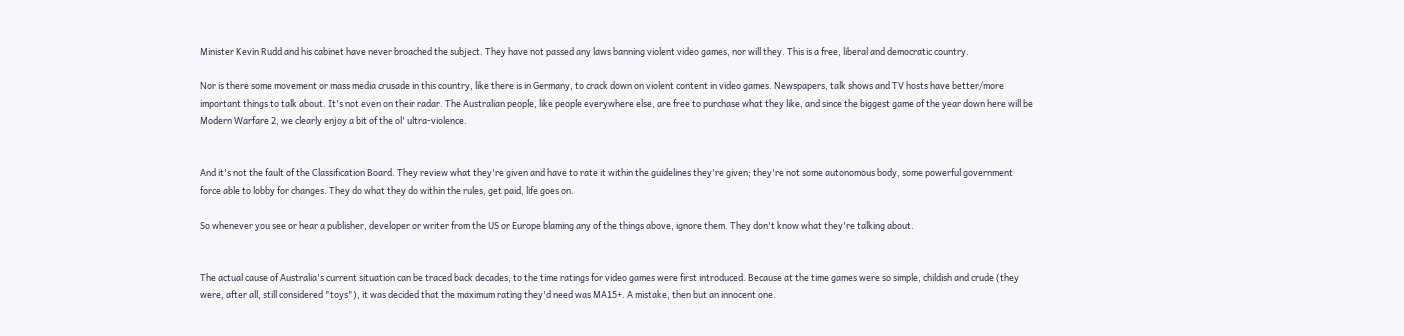Minister Kevin Rudd and his cabinet have never broached the subject. They have not passed any laws banning violent video games, nor will they. This is a free, liberal and democratic country.

Nor is there some movement or mass media crusade in this country, like there is in Germany, to crack down on violent content in video games. Newspapers, talk shows and TV hosts have better/more important things to talk about. It's not even on their radar. The Australian people, like people everywhere else, are free to purchase what they like, and since the biggest game of the year down here will be Modern Warfare 2, we clearly enjoy a bit of the ol' ultra-violence.


And it's not the fault of the Classification Board. They review what they're given and have to rate it within the guidelines they're given; they're not some autonomous body, some powerful government force able to lobby for changes. They do what they do within the rules, get paid, life goes on.

So whenever you see or hear a publisher, developer or writer from the US or Europe blaming any of the things above, ignore them. They don't know what they're talking about.


The actual cause of Australia's current situation can be traced back decades, to the time ratings for video games were first introduced. Because at the time games were so simple, childish and crude (they were, after all, still considered "toys"), it was decided that the maximum rating they'd need was MA15+. A mistake, then but an innocent one.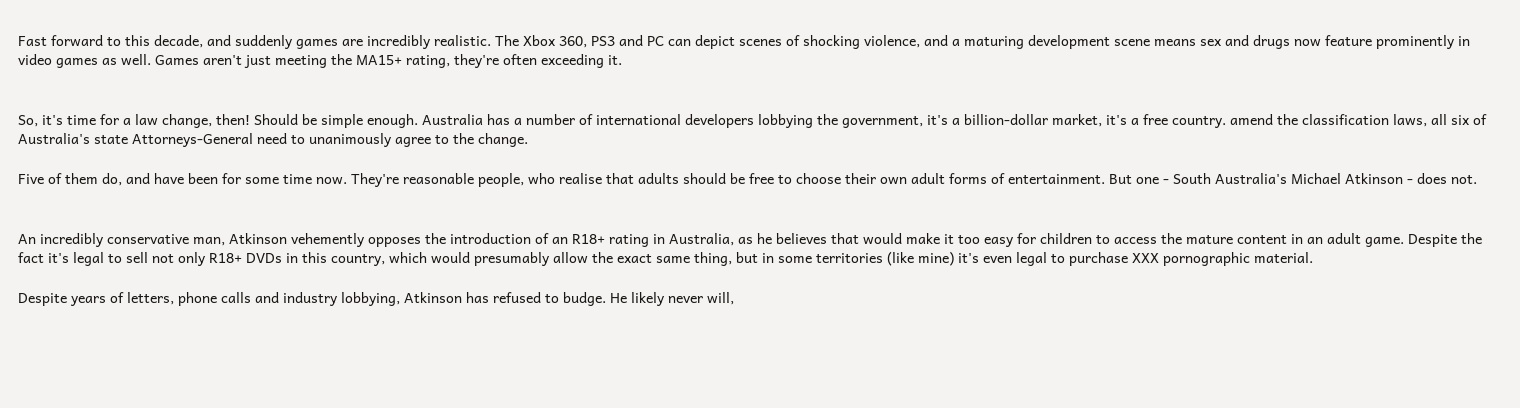Fast forward to this decade, and suddenly games are incredibly realistic. The Xbox 360, PS3 and PC can depict scenes of shocking violence, and a maturing development scene means sex and drugs now feature prominently in video games as well. Games aren't just meeting the MA15+ rating, they're often exceeding it.


So, it's time for a law change, then! Should be simple enough. Australia has a number of international developers lobbying the government, it's a billion-dollar market, it's a free country. amend the classification laws, all six of Australia's state Attorneys-General need to unanimously agree to the change.

Five of them do, and have been for some time now. They're reasonable people, who realise that adults should be free to choose their own adult forms of entertainment. But one - South Australia's Michael Atkinson - does not.


An incredibly conservative man, Atkinson vehemently opposes the introduction of an R18+ rating in Australia, as he believes that would make it too easy for children to access the mature content in an adult game. Despite the fact it's legal to sell not only R18+ DVDs in this country, which would presumably allow the exact same thing, but in some territories (like mine) it's even legal to purchase XXX pornographic material.

Despite years of letters, phone calls and industry lobbying, Atkinson has refused to budge. He likely never will,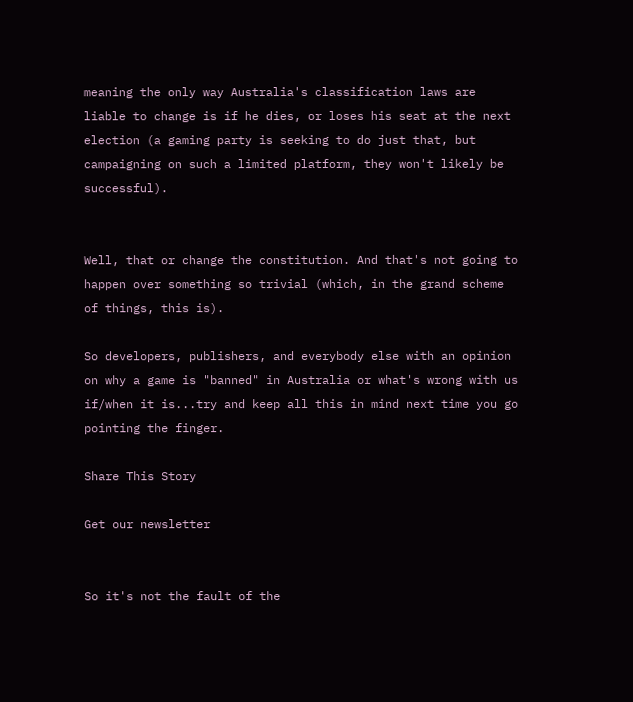meaning the only way Australia's classification laws are liable to change is if he dies, or loses his seat at the next election (a gaming party is seeking to do just that, but campaigning on such a limited platform, they won't likely be successful).


Well, that or change the constitution. And that's not going to happen over something so trivial (which, in the grand scheme of things, this is).

So developers, publishers, and everybody else with an opinion on why a game is "banned" in Australia or what's wrong with us if/when it is...try and keep all this in mind next time you go pointing the finger.

Share This Story

Get our newsletter


So it's not the fault of the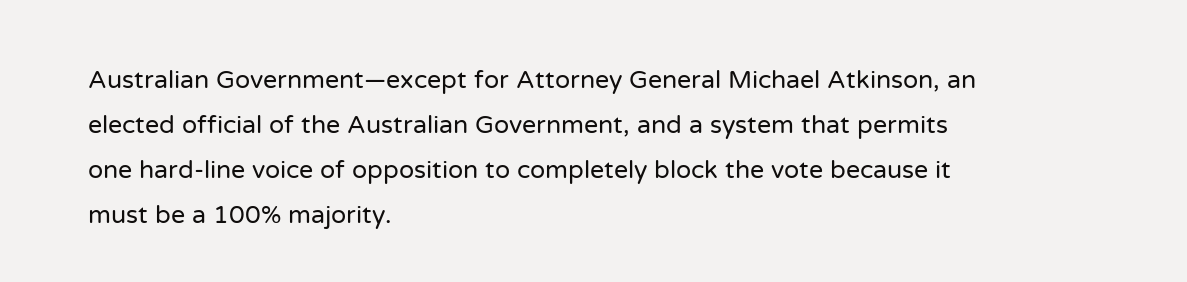Australian Government—except for Attorney General Michael Atkinson, an elected official of the Australian Government, and a system that permits one hard-line voice of opposition to completely block the vote because it must be a 100% majority.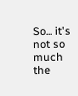So... it's not so much the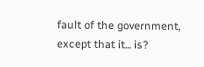fault of the government, except that it... is?